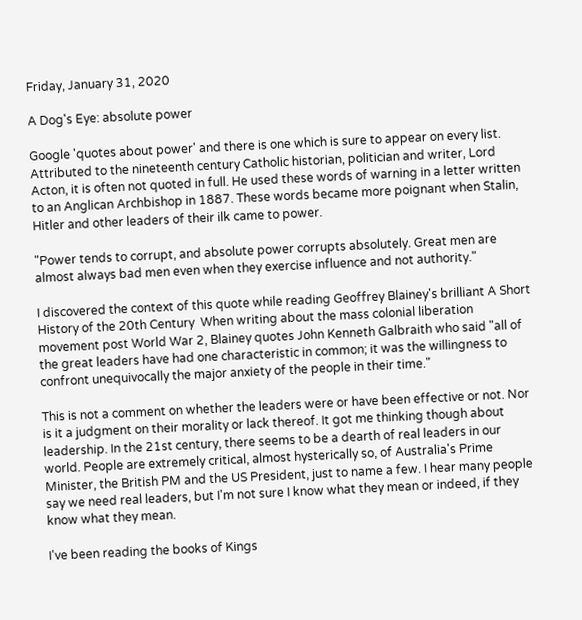Friday, January 31, 2020

A Dog's Eye: absolute power

Google 'quotes about power' and there is one which is sure to appear on every list. Attributed to the nineteenth century Catholic historian, politician and writer, Lord Acton, it is often not quoted in full. He used these words of warning in a letter written to an Anglican Archbishop in 1887. These words became more poignant when Stalin, Hitler and other leaders of their ilk came to power.

"Power tends to corrupt, and absolute power corrupts absolutely. Great men are almost always bad men even when they exercise influence and not authority."

I discovered the context of this quote while reading Geoffrey Blainey's brilliant A Short History of the 20th Century  When writing about the mass colonial liberation movement post World War 2, Blainey quotes John Kenneth Galbraith who said "all of the great leaders have had one characteristic in common; it was the willingness to confront unequivocally the major anxiety of the people in their time."

This is not a comment on whether the leaders were or have been effective or not. Nor is it a judgment on their morality or lack thereof. It got me thinking though about leadership. In the 21st century, there seems to be a dearth of real leaders in our world. People are extremely critical, almost hysterically so, of Australia's Prime Minister, the British PM and the US President, just to name a few. I hear many people say we need real leaders, but I'm not sure I know what they mean or indeed, if they know what they mean.

I've been reading the books of Kings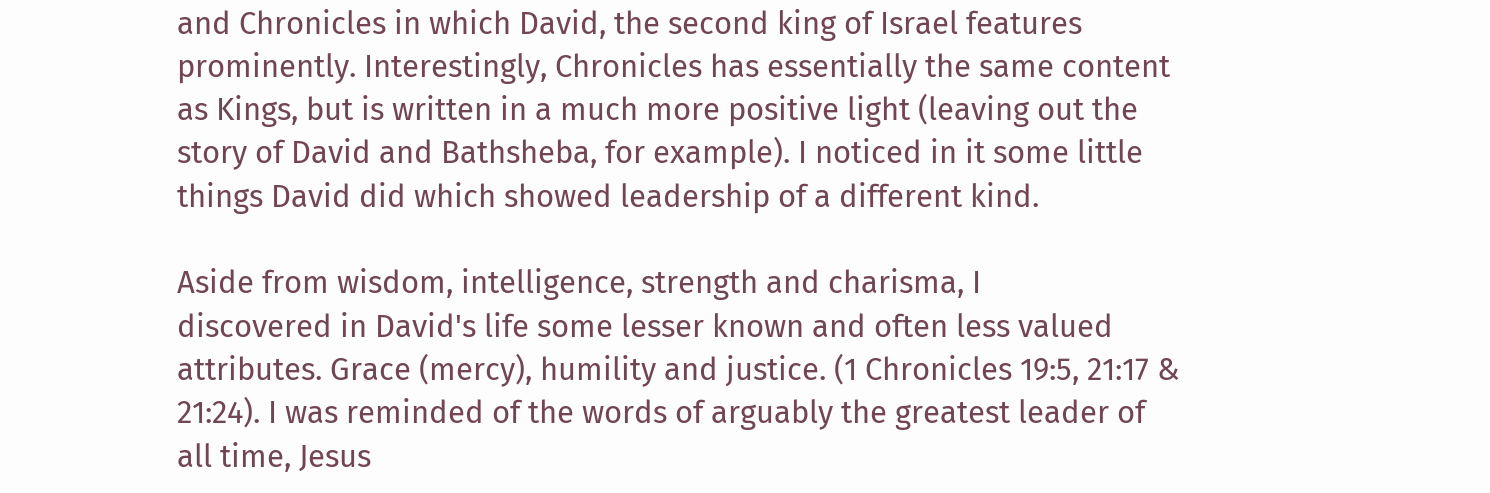and Chronicles in which David, the second king of Israel features prominently. Interestingly, Chronicles has essentially the same content as Kings, but is written in a much more positive light (leaving out the story of David and Bathsheba, for example). I noticed in it some little things David did which showed leadership of a different kind.

Aside from wisdom, intelligence, strength and charisma, I
discovered in David's life some lesser known and often less valued attributes. Grace (mercy), humility and justice. (1 Chronicles 19:5, 21:17 & 21:24). I was reminded of the words of arguably the greatest leader of all time, Jesus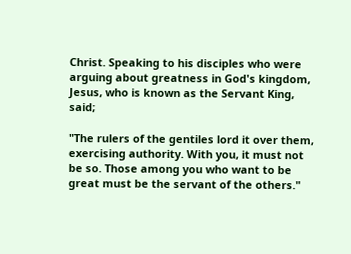Christ. Speaking to his disciples who were arguing about greatness in God's kingdom, Jesus, who is known as the Servant King, said;

"The rulers of the gentiles lord it over them, exercising authority. With you, it must not be so. Those among you who want to be great must be the servant of the others."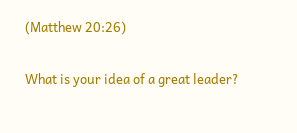(Matthew 20:26)

What is your idea of a great leader?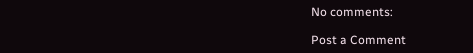No comments:

Post a Comment